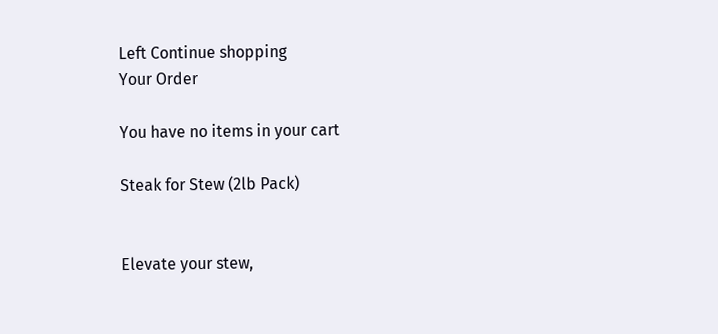Left Continue shopping
Your Order

You have no items in your cart

Steak for Stew (2lb Pack)


Elevate your stew,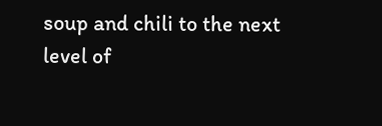soup and chili to the next level of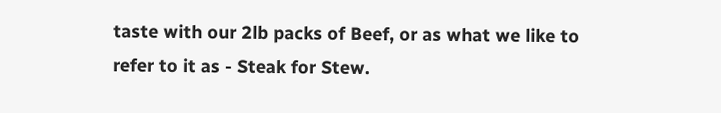taste with our 2lb packs of Beef, or as what we like to refer to it as - Steak for Stew.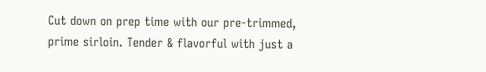Cut down on prep time with our pre-trimmed, prime sirloin. Tender & flavorful with just a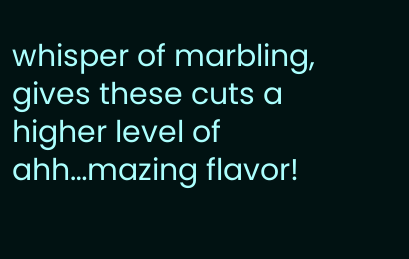whisper of marbling, gives these cuts a higher level of ahh…mazing flavor!